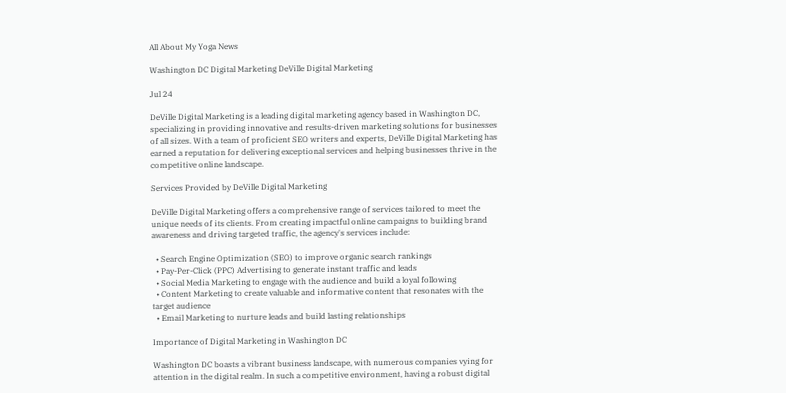All About My Yoga News

Washington DC Digital Marketing DeVille Digital Marketing

Jul 24

DeVille Digital Marketing is a leading digital marketing agency based in Washington DC, specializing in providing innovative and results-driven marketing solutions for businesses of all sizes. With a team of proficient SEO writers and experts, DeVille Digital Marketing has earned a reputation for delivering exceptional services and helping businesses thrive in the competitive online landscape.

Services Provided by DeVille Digital Marketing

DeVille Digital Marketing offers a comprehensive range of services tailored to meet the unique needs of its clients. From creating impactful online campaigns to building brand awareness and driving targeted traffic, the agency's services include:

  • Search Engine Optimization (SEO) to improve organic search rankings
  • Pay-Per-Click (PPC) Advertising to generate instant traffic and leads
  • Social Media Marketing to engage with the audience and build a loyal following
  • Content Marketing to create valuable and informative content that resonates with the target audience
  • Email Marketing to nurture leads and build lasting relationships

Importance of Digital Marketing in Washington DC

Washington DC boasts a vibrant business landscape, with numerous companies vying for attention in the digital realm. In such a competitive environment, having a robust digital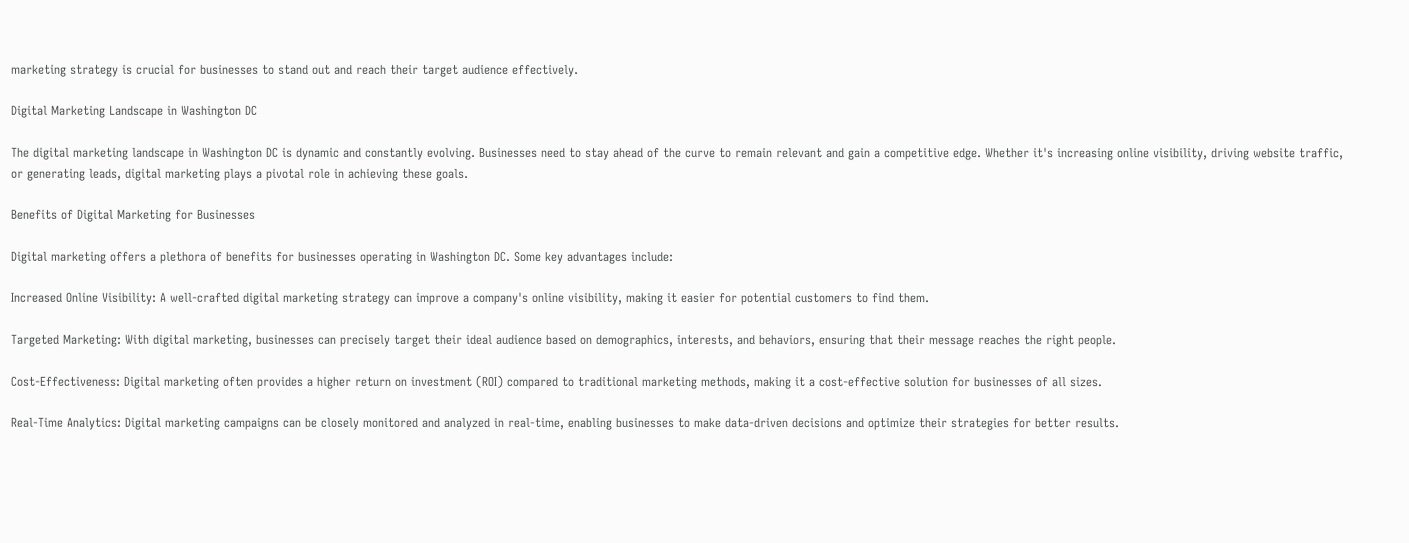marketing strategy is crucial for businesses to stand out and reach their target audience effectively.

Digital Marketing Landscape in Washington DC

The digital marketing landscape in Washington DC is dynamic and constantly evolving. Businesses need to stay ahead of the curve to remain relevant and gain a competitive edge. Whether it's increasing online visibility, driving website traffic, or generating leads, digital marketing plays a pivotal role in achieving these goals.

Benefits of Digital Marketing for Businesses

Digital marketing offers a plethora of benefits for businesses operating in Washington DC. Some key advantages include:

Increased Online Visibility: A well-crafted digital marketing strategy can improve a company's online visibility, making it easier for potential customers to find them.

Targeted Marketing: With digital marketing, businesses can precisely target their ideal audience based on demographics, interests, and behaviors, ensuring that their message reaches the right people.

Cost-Effectiveness: Digital marketing often provides a higher return on investment (ROI) compared to traditional marketing methods, making it a cost-effective solution for businesses of all sizes.

Real-Time Analytics: Digital marketing campaigns can be closely monitored and analyzed in real-time, enabling businesses to make data-driven decisions and optimize their strategies for better results.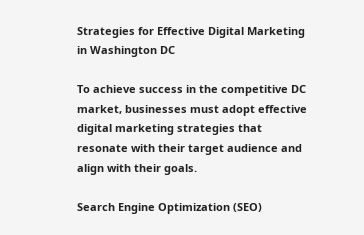Strategies for Effective Digital Marketing in Washington DC

To achieve success in the competitive DC market, businesses must adopt effective digital marketing strategies that resonate with their target audience and align with their goals.

Search Engine Optimization (SEO)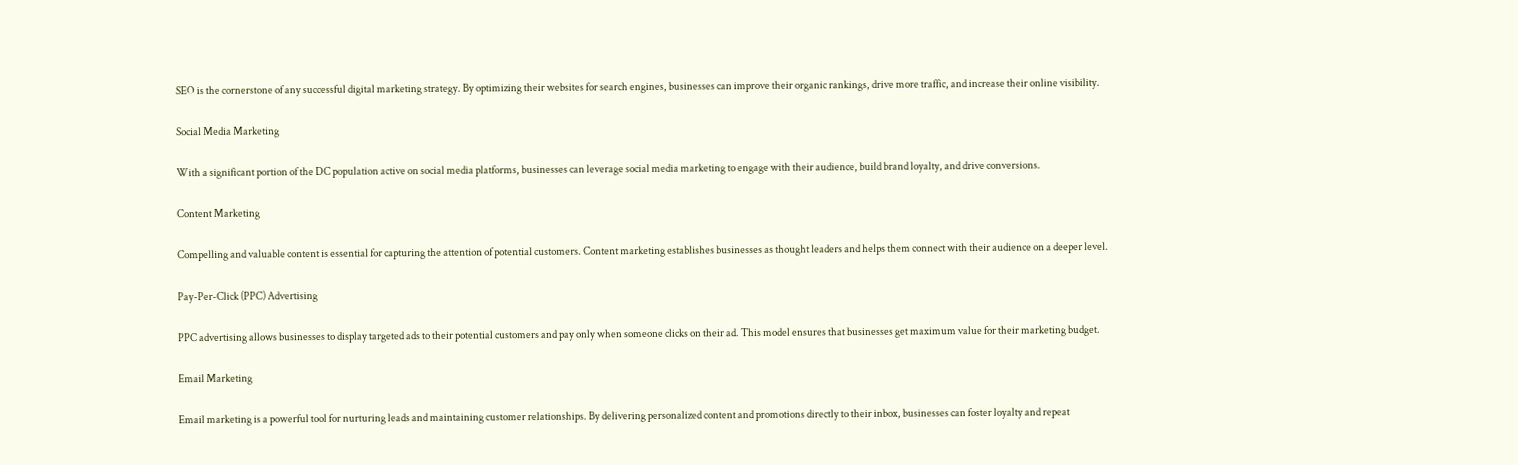SEO is the cornerstone of any successful digital marketing strategy. By optimizing their websites for search engines, businesses can improve their organic rankings, drive more traffic, and increase their online visibility.

Social Media Marketing

With a significant portion of the DC population active on social media platforms, businesses can leverage social media marketing to engage with their audience, build brand loyalty, and drive conversions.

Content Marketing

Compelling and valuable content is essential for capturing the attention of potential customers. Content marketing establishes businesses as thought leaders and helps them connect with their audience on a deeper level.

Pay-Per-Click (PPC) Advertising

PPC advertising allows businesses to display targeted ads to their potential customers and pay only when someone clicks on their ad. This model ensures that businesses get maximum value for their marketing budget.

Email Marketing

Email marketing is a powerful tool for nurturing leads and maintaining customer relationships. By delivering personalized content and promotions directly to their inbox, businesses can foster loyalty and repeat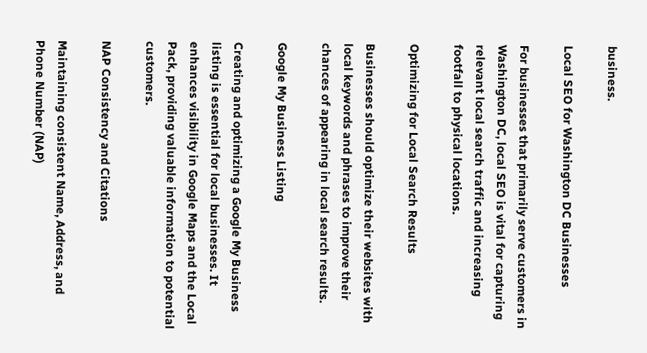business.

Local SEO for Washington DC Businesses

For businesses that primarily serve customers in Washington DC, local SEO is vital for capturing relevant local search traffic and increasing footfall to physical locations.

Optimizing for Local Search Results

Businesses should optimize their websites with local keywords and phrases to improve their chances of appearing in local search results.

Google My Business Listing

Creating and optimizing a Google My Business listing is essential for local businesses. It enhances visibility in Google Maps and the Local Pack, providing valuable information to potential customers.

NAP Consistency and Citations

Maintaining consistent Name, Address, and Phone Number (NAP)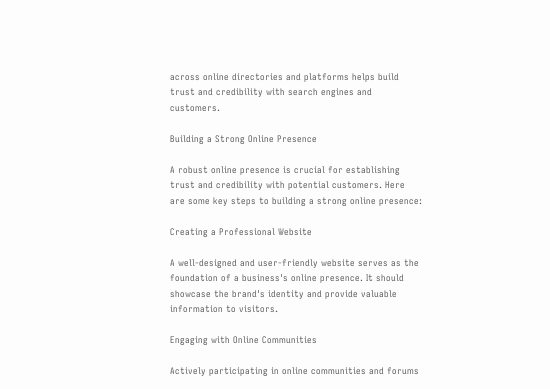across online directories and platforms helps build trust and credibility with search engines and customers.

Building a Strong Online Presence

A robust online presence is crucial for establishing trust and credibility with potential customers. Here are some key steps to building a strong online presence:

Creating a Professional Website

A well-designed and user-friendly website serves as the foundation of a business's online presence. It should showcase the brand's identity and provide valuable information to visitors.

Engaging with Online Communities

Actively participating in online communities and forums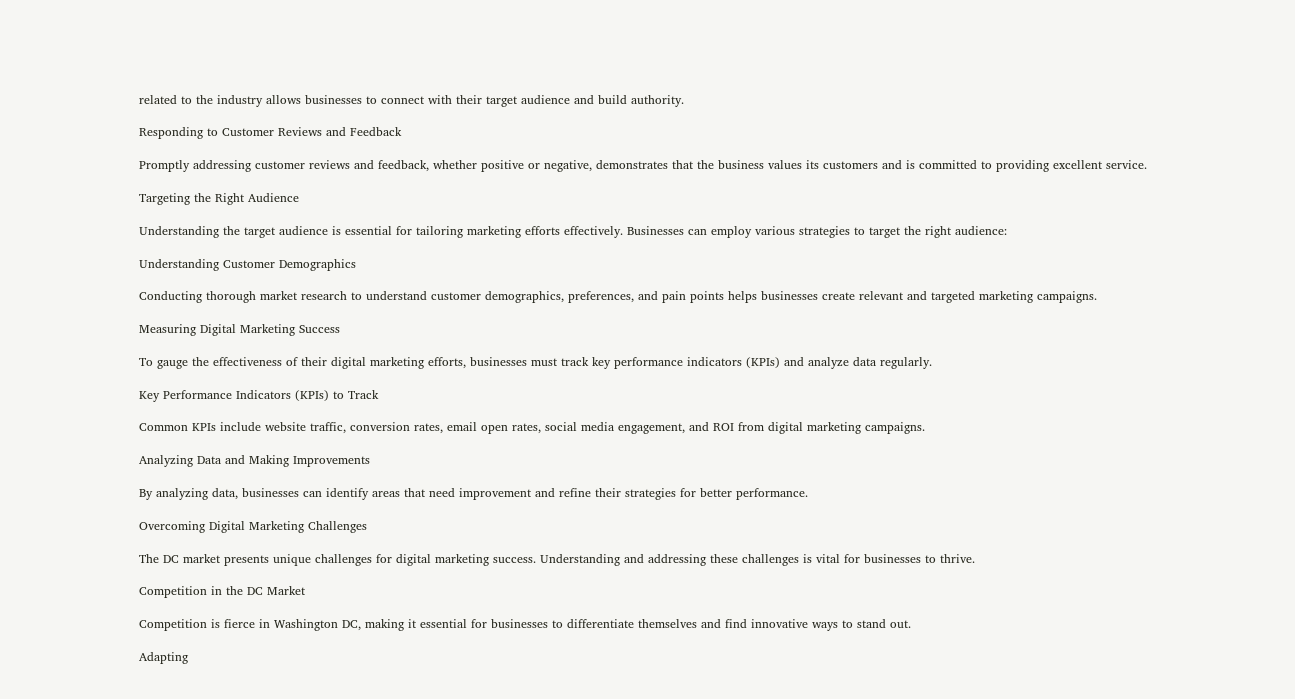related to the industry allows businesses to connect with their target audience and build authority.

Responding to Customer Reviews and Feedback

Promptly addressing customer reviews and feedback, whether positive or negative, demonstrates that the business values its customers and is committed to providing excellent service.

Targeting the Right Audience

Understanding the target audience is essential for tailoring marketing efforts effectively. Businesses can employ various strategies to target the right audience:

Understanding Customer Demographics

Conducting thorough market research to understand customer demographics, preferences, and pain points helps businesses create relevant and targeted marketing campaigns.

Measuring Digital Marketing Success

To gauge the effectiveness of their digital marketing efforts, businesses must track key performance indicators (KPIs) and analyze data regularly.

Key Performance Indicators (KPIs) to Track

Common KPIs include website traffic, conversion rates, email open rates, social media engagement, and ROI from digital marketing campaigns.

Analyzing Data and Making Improvements

By analyzing data, businesses can identify areas that need improvement and refine their strategies for better performance.

Overcoming Digital Marketing Challenges

The DC market presents unique challenges for digital marketing success. Understanding and addressing these challenges is vital for businesses to thrive.

Competition in the DC Market

Competition is fierce in Washington DC, making it essential for businesses to differentiate themselves and find innovative ways to stand out.

Adapting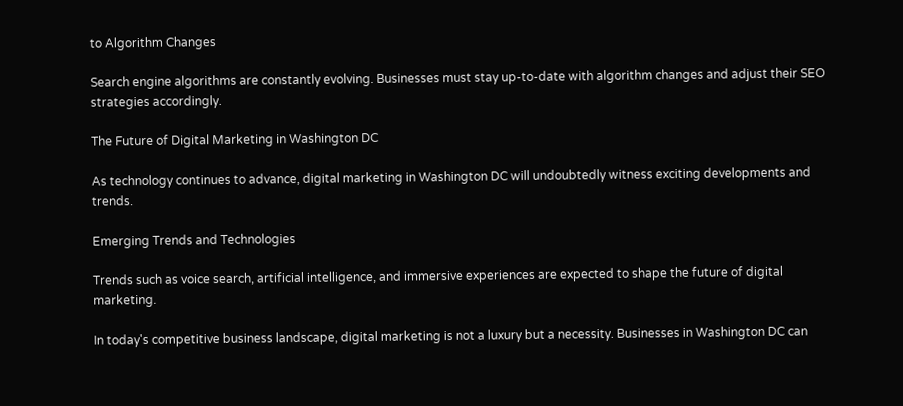to Algorithm Changes

Search engine algorithms are constantly evolving. Businesses must stay up-to-date with algorithm changes and adjust their SEO strategies accordingly.

The Future of Digital Marketing in Washington DC

As technology continues to advance, digital marketing in Washington DC will undoubtedly witness exciting developments and trends.

Emerging Trends and Technologies

Trends such as voice search, artificial intelligence, and immersive experiences are expected to shape the future of digital marketing.

In today's competitive business landscape, digital marketing is not a luxury but a necessity. Businesses in Washington DC can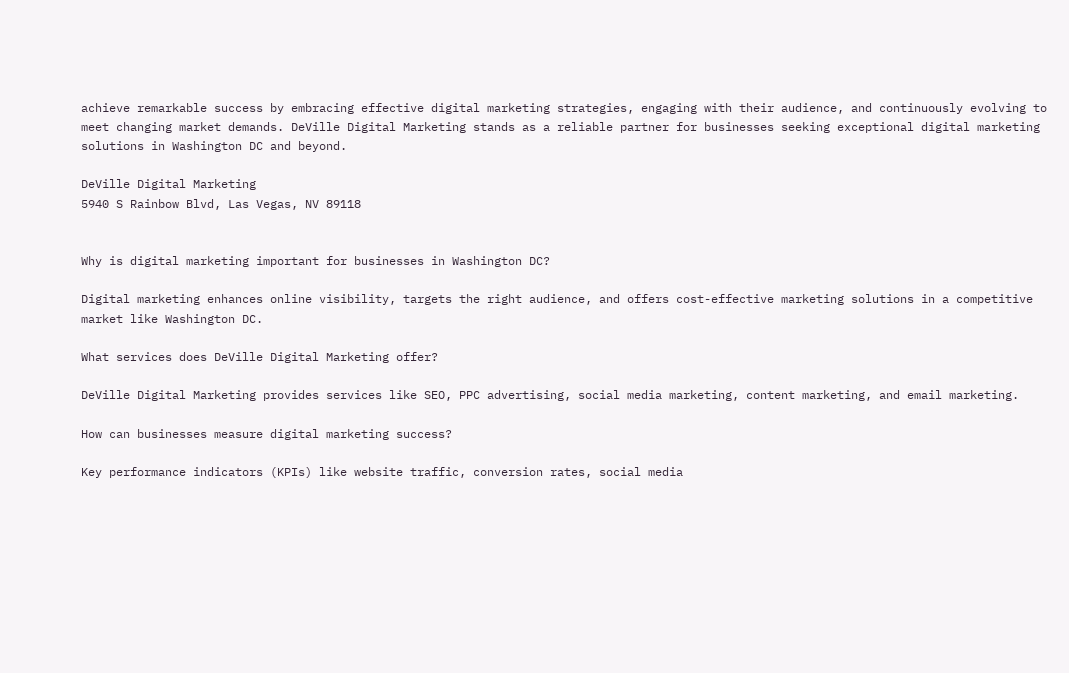achieve remarkable success by embracing effective digital marketing strategies, engaging with their audience, and continuously evolving to meet changing market demands. DeVille Digital Marketing stands as a reliable partner for businesses seeking exceptional digital marketing solutions in Washington DC and beyond.

DeVille Digital Marketing
5940 S Rainbow Blvd, Las Vegas, NV 89118


Why is digital marketing important for businesses in Washington DC?

Digital marketing enhances online visibility, targets the right audience, and offers cost-effective marketing solutions in a competitive market like Washington DC.

What services does DeVille Digital Marketing offer?

DeVille Digital Marketing provides services like SEO, PPC advertising, social media marketing, content marketing, and email marketing.

How can businesses measure digital marketing success?

Key performance indicators (KPIs) like website traffic, conversion rates, social media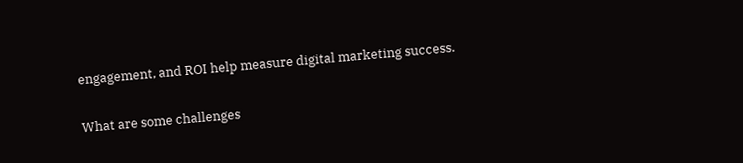engagement, and ROI help measure digital marketing success.

What are some challenges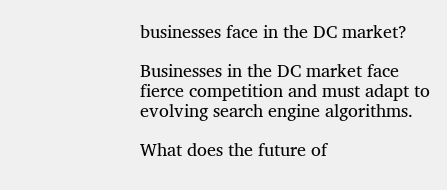businesses face in the DC market?

Businesses in the DC market face fierce competition and must adapt to evolving search engine algorithms.

What does the future of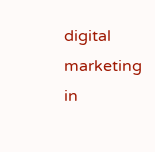digital marketing in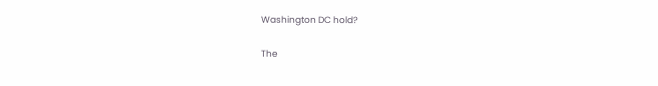Washington DC hold?

The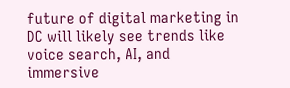future of digital marketing in DC will likely see trends like voice search, AI, and immersive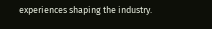experiences shaping the industry.